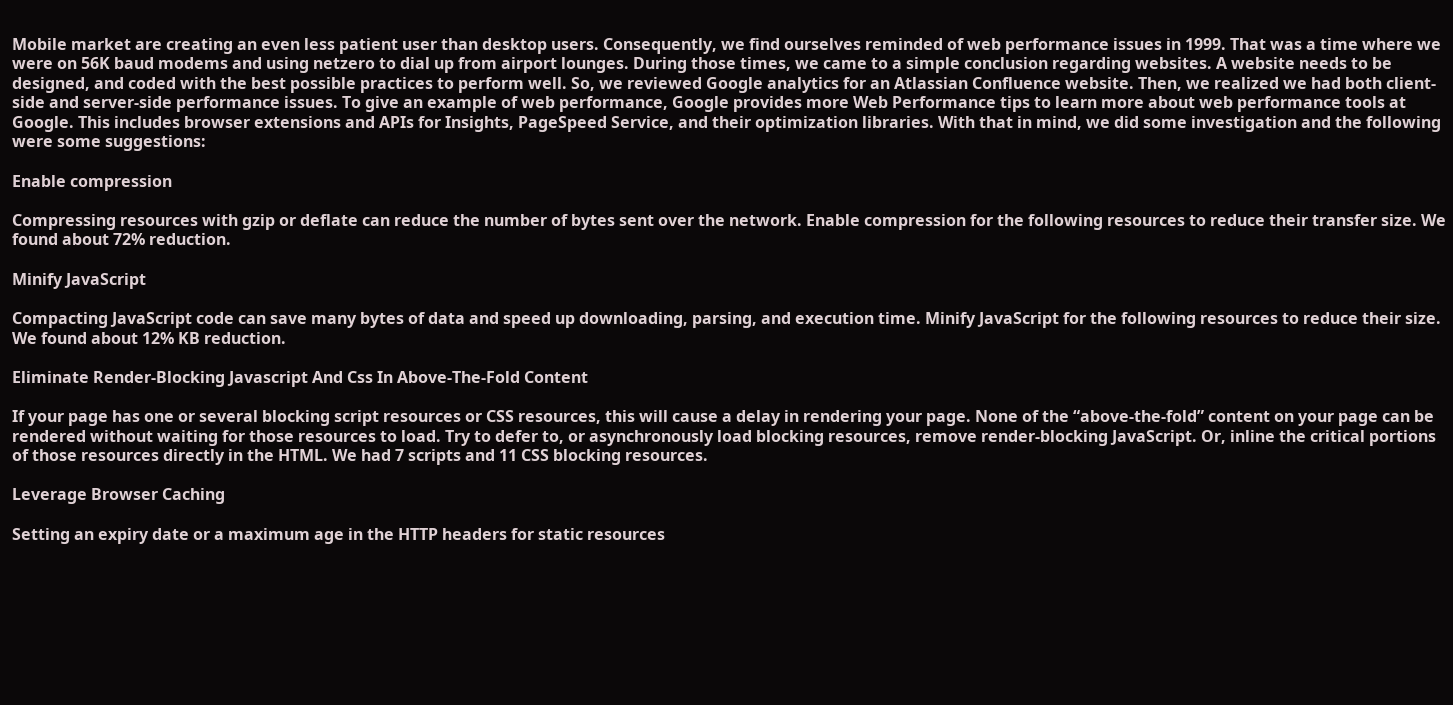Mobile market are creating an even less patient user than desktop users. Consequently, we find ourselves reminded of web performance issues in 1999. That was a time where we were on 56K baud modems and using netzero to dial up from airport lounges. During those times, we came to a simple conclusion regarding websites. A website needs to be designed, and coded with the best possible practices to perform well. So, we reviewed Google analytics for an Atlassian Confluence website. Then, we realized we had both client-side and server-side performance issues. To give an example of web performance, Google provides more Web Performance tips to learn more about web performance tools at Google. This includes browser extensions and APIs for Insights, PageSpeed Service, and their optimization libraries. With that in mind, we did some investigation and the following were some suggestions:

Enable compression

Compressing resources with gzip or deflate can reduce the number of bytes sent over the network. Enable compression for the following resources to reduce their transfer size. We found about 72% reduction.

Minify JavaScript

Compacting JavaScript code can save many bytes of data and speed up downloading, parsing, and execution time. Minify JavaScript for the following resources to reduce their size. We found about 12% KB reduction.

Eliminate Render-Blocking Javascript And Css In Above-The-Fold Content

If your page has one or several blocking script resources or CSS resources, this will cause a delay in rendering your page. None of the “above-the-fold” content on your page can be rendered without waiting for those resources to load. Try to defer to, or asynchronously load blocking resources, remove render-blocking JavaScript. Or, inline the critical portions of those resources directly in the HTML. We had 7 scripts and 11 CSS blocking resources.

Leverage Browser Caching

Setting an expiry date or a maximum age in the HTTP headers for static resources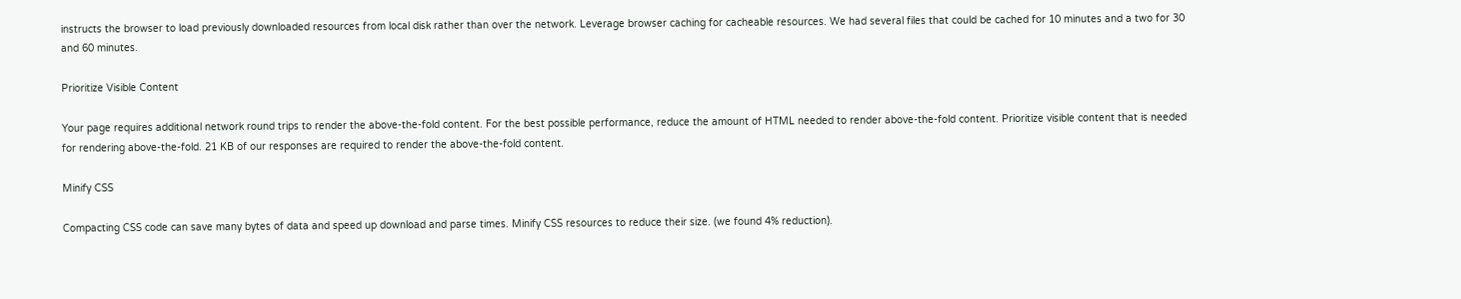instructs the browser to load previously downloaded resources from local disk rather than over the network. Leverage browser caching for cacheable resources. We had several files that could be cached for 10 minutes and a two for 30 and 60 minutes.

Prioritize Visible Content

Your page requires additional network round trips to render the above-the-fold content. For the best possible performance, reduce the amount of HTML needed to render above-the-fold content. Prioritize visible content that is needed for rendering above-the-fold. 21 KB of our responses are required to render the above-the-fold content.

Minify CSS

Compacting CSS code can save many bytes of data and speed up download and parse times. Minify CSS resources to reduce their size. (we found 4% reduction).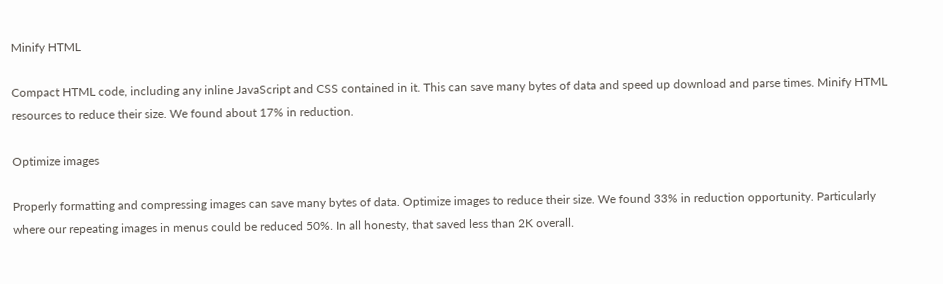Minify HTML

Compact HTML code, including any inline JavaScript and CSS contained in it. This can save many bytes of data and speed up download and parse times. Minify HTML resources to reduce their size. We found about 17% in reduction.

Optimize images

Properly formatting and compressing images can save many bytes of data. Optimize images to reduce their size. We found 33% in reduction opportunity. Particularly where our repeating images in menus could be reduced 50%. In all honesty, that saved less than 2K overall.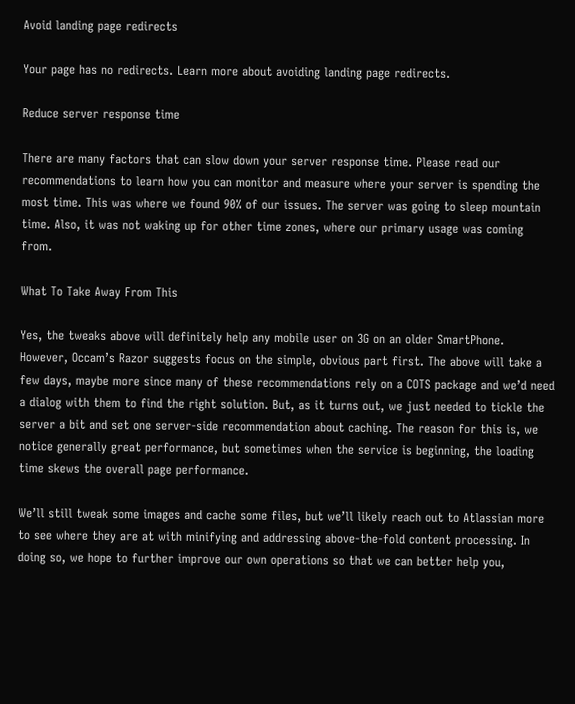Avoid landing page redirects

Your page has no redirects. Learn more about avoiding landing page redirects.

Reduce server response time

There are many factors that can slow down your server response time. Please read our recommendations to learn how you can monitor and measure where your server is spending the most time. This was where we found 90% of our issues. The server was going to sleep mountain time. Also, it was not waking up for other time zones, where our primary usage was coming from.

What To Take Away From This

Yes, the tweaks above will definitely help any mobile user on 3G on an older SmartPhone. However, Occam’s Razor suggests focus on the simple, obvious part first. The above will take a few days, maybe more since many of these recommendations rely on a COTS package and we’d need a dialog with them to find the right solution. But, as it turns out, we just needed to tickle the server a bit and set one server-side recommendation about caching. The reason for this is, we notice generally great performance, but sometimes when the service is beginning, the loading time skews the overall page performance.

We’ll still tweak some images and cache some files, but we’ll likely reach out to Atlassian more to see where they are at with minifying and addressing above-the-fold content processing. In doing so, we hope to further improve our own operations so that we can better help you,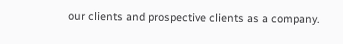our clients and prospective clients as a company.